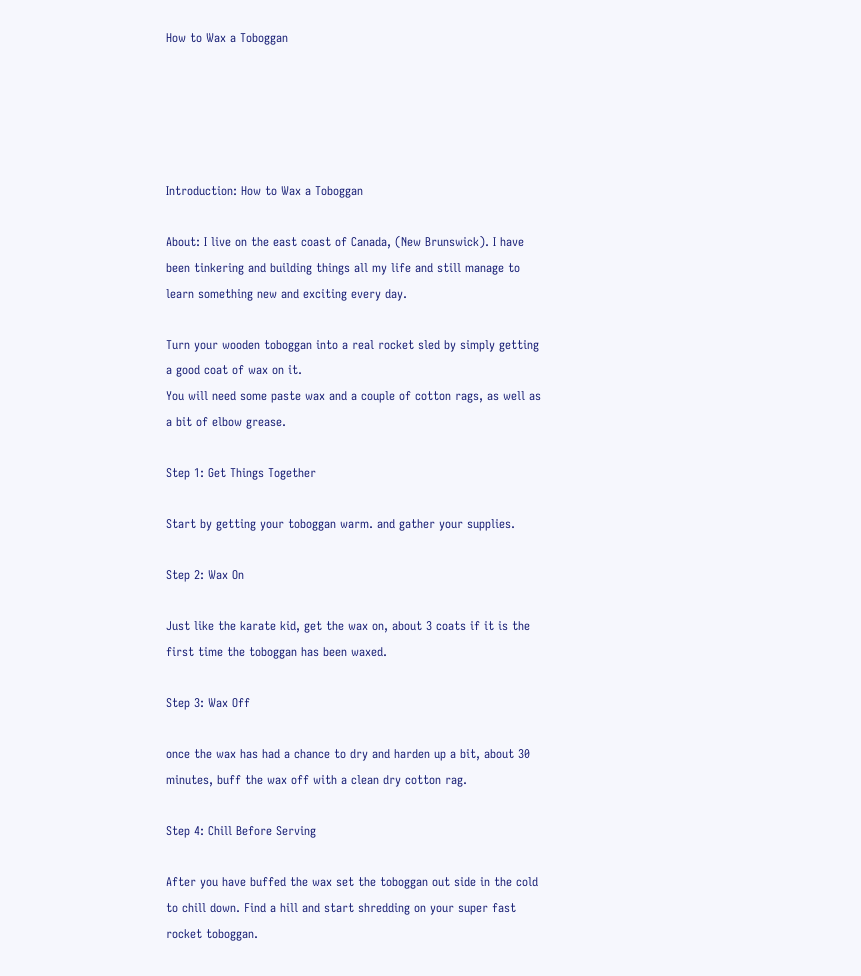How to Wax a Toboggan





Introduction: How to Wax a Toboggan

About: I live on the east coast of Canada, (New Brunswick). I have been tinkering and building things all my life and still manage to learn something new and exciting every day.

Turn your wooden toboggan into a real rocket sled by simply getting a good coat of wax on it.
You will need some paste wax and a couple of cotton rags, as well as a bit of elbow grease.

Step 1: Get Things Together

Start by getting your toboggan warm. and gather your supplies.

Step 2: Wax On

Just like the karate kid, get the wax on, about 3 coats if it is the first time the toboggan has been waxed.

Step 3: Wax Off

once the wax has had a chance to dry and harden up a bit, about 30 minutes, buff the wax off with a clean dry cotton rag.

Step 4: Chill Before Serving

After you have buffed the wax set the toboggan out side in the cold to chill down. Find a hill and start shredding on your super fast rocket toboggan.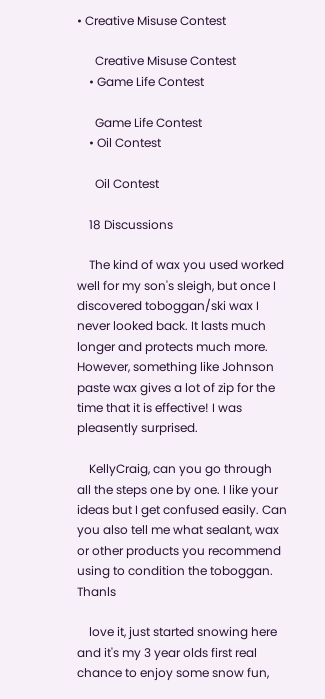• Creative Misuse Contest

      Creative Misuse Contest
    • Game Life Contest

      Game Life Contest
    • Oil Contest

      Oil Contest

    18 Discussions

    The kind of wax you used worked well for my son's sleigh, but once I discovered toboggan/ski wax I never looked back. It lasts much longer and protects much more. However, something like Johnson paste wax gives a lot of zip for the time that it is effective! I was pleasently surprised.

    KellyCraig, can you go through all the steps one by one. I like your ideas but I get confused easily. Can you also tell me what sealant, wax or other products you recommend using to condition the toboggan. Thanls

    love it, just started snowing here and it's my 3 year olds first real chance to enjoy some snow fun,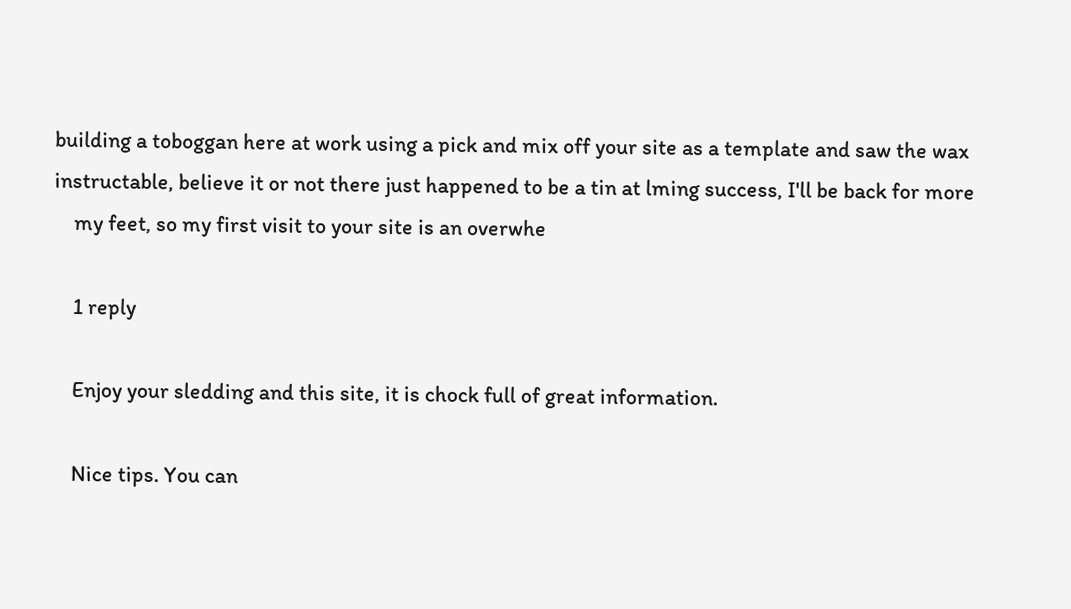building a toboggan here at work using a pick and mix off your site as a template and saw the wax instructable, believe it or not there just happened to be a tin at lming success, I'll be back for more
    my feet, so my first visit to your site is an overwhe

    1 reply

    Enjoy your sledding and this site, it is chock full of great information.

    Nice tips. You can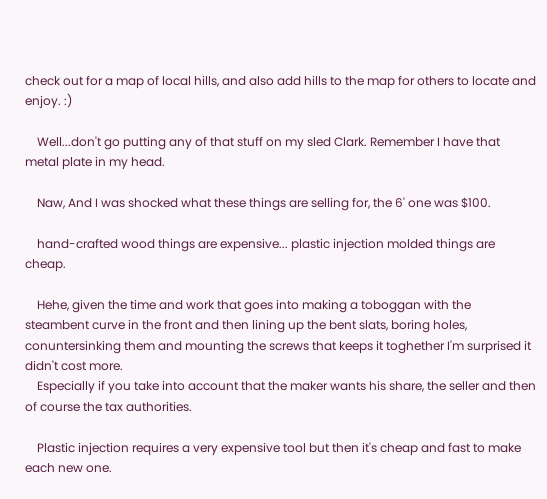check out for a map of local hills, and also add hills to the map for others to locate and enjoy. :)

    Well...don't go putting any of that stuff on my sled Clark. Remember I have that metal plate in my head.

    Naw, And I was shocked what these things are selling for, the 6' one was $100.

    hand-crafted wood things are expensive... plastic injection molded things are cheap.

    Hehe, given the time and work that goes into making a toboggan with the steambent curve in the front and then lining up the bent slats, boring holes, conuntersinking them and mounting the screws that keeps it toghether I'm surprised it didn't cost more.
    Especially if you take into account that the maker wants his share, the seller and then of course the tax authorities.

    Plastic injection requires a very expensive tool but then it's cheap and fast to make each new one.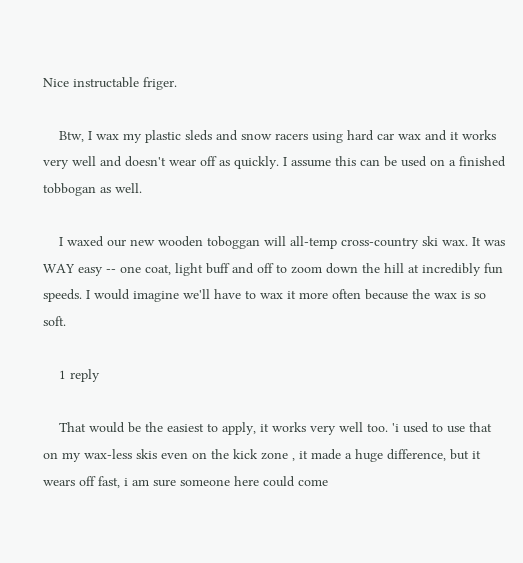Nice instructable friger.

    Btw, I wax my plastic sleds and snow racers using hard car wax and it works very well and doesn't wear off as quickly. I assume this can be used on a finished tobbogan as well.

    I waxed our new wooden toboggan will all-temp cross-country ski wax. It was WAY easy -- one coat, light buff and off to zoom down the hill at incredibly fun speeds. I would imagine we'll have to wax it more often because the wax is so soft.

    1 reply

    That would be the easiest to apply, it works very well too. 'i used to use that on my wax-less skis even on the kick zone , it made a huge difference, but it wears off fast, i am sure someone here could come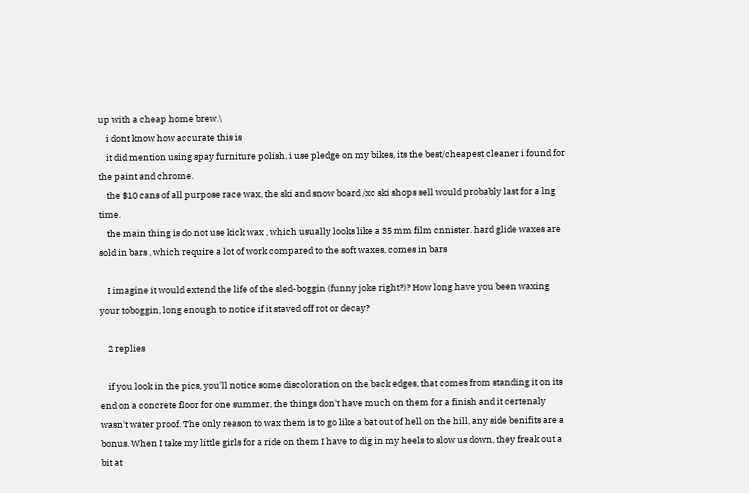up with a cheap home brew.\
    i dont know how accurate this is
    it did mention using spay furniture polish, i use pledge on my bikes, its the best/cheapest cleaner i found for the paint and chrome.
    the $10 cans of all purpose race wax, the ski and snow board /xc ski shops sell would probably last for a lng time.
    the main thing is do not use kick wax , which usually looks like a 35 mm film cnnister. hard glide waxes are sold in bars , which require a lot of work compared to the soft waxes, comes in bars

    I imagine it would extend the life of the sled-boggin (funny joke right?)? How long have you been waxing your toboggin, long enough to notice if it staved off rot or decay?

    2 replies

    if you look in the pics, you'll notice some discoloration on the back edges, that comes from standing it on its end on a concrete floor for one summer, the things don't have much on them for a finish and it certenaly wasn't water proof. The only reason to wax them is to go like a bat out of hell on the hill, any side benifits are a bonus. When I take my little girls for a ride on them I have to dig in my heels to slow us down, they freak out a bit at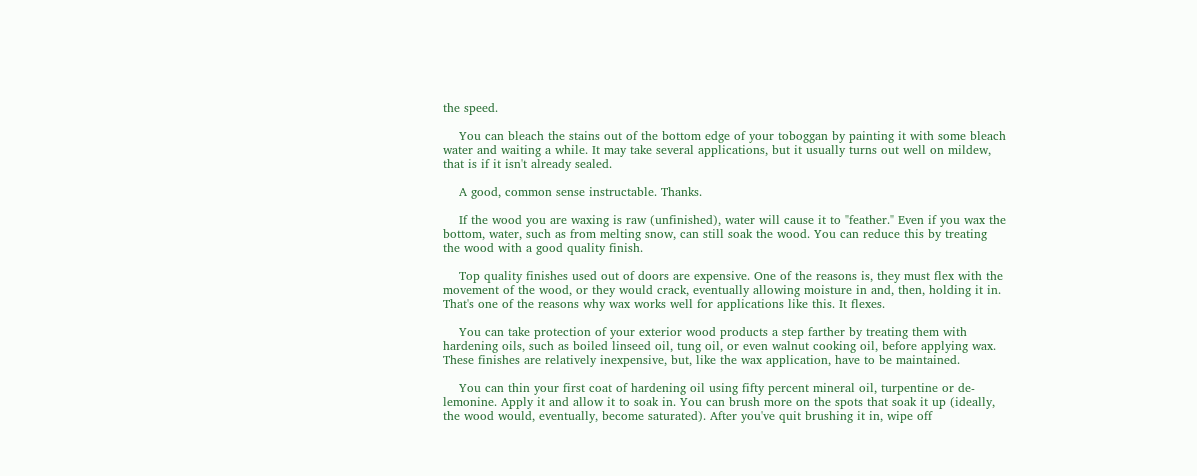the speed.

    You can bleach the stains out of the bottom edge of your toboggan by painting it with some bleach water and waiting a while. It may take several applications, but it usually turns out well on mildew, that is if it isn't already sealed.

    A good, common sense instructable. Thanks.

    If the wood you are waxing is raw (unfinished), water will cause it to "feather." Even if you wax the bottom, water, such as from melting snow, can still soak the wood. You can reduce this by treating the wood with a good quality finish.

    Top quality finishes used out of doors are expensive. One of the reasons is, they must flex with the movement of the wood, or they would crack, eventually allowing moisture in and, then, holding it in. That's one of the reasons why wax works well for applications like this. It flexes.

    You can take protection of your exterior wood products a step farther by treating them with hardening oils, such as boiled linseed oil, tung oil, or even walnut cooking oil, before applying wax. These finishes are relatively inexpensive, but, like the wax application, have to be maintained.

    You can thin your first coat of hardening oil using fifty percent mineral oil, turpentine or de-lemonine. Apply it and allow it to soak in. You can brush more on the spots that soak it up (ideally, the wood would, eventually, become saturated). After you've quit brushing it in, wipe off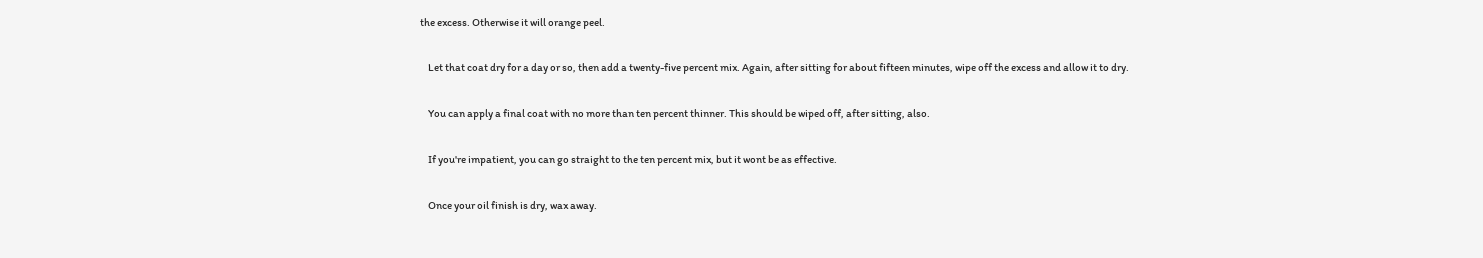the excess. Otherwise it will orange peel.

    Let that coat dry for a day or so, then add a twenty-five percent mix. Again, after sitting for about fifteen minutes, wipe off the excess and allow it to dry.

    You can apply a final coat with no more than ten percent thinner. This should be wiped off, after sitting, also.

    If you're impatient, you can go straight to the ten percent mix, but it wont be as effective.

    Once your oil finish is dry, wax away.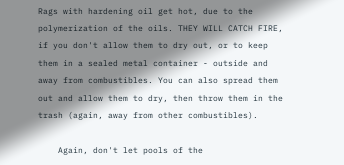Rags with hardening oil get hot, due to the polymerization of the oils. THEY WILL CATCH FIRE, if you don't allow them to dry out, or to keep them in a sealed metal container - outside and away from combustibles. You can also spread them out and allow them to dry, then throw them in the trash (again, away from other combustibles).

    Again, don't let pools of the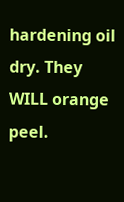hardening oil dry. They WILL orange peel.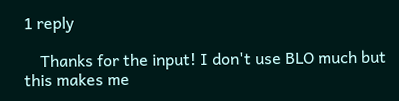1 reply

    Thanks for the input! I don't use BLO much but this makes me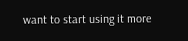want to start using it more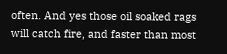often. And yes those oil soaked rags will catch fire, and faster than most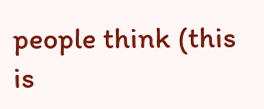people think (this is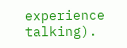experience talking).